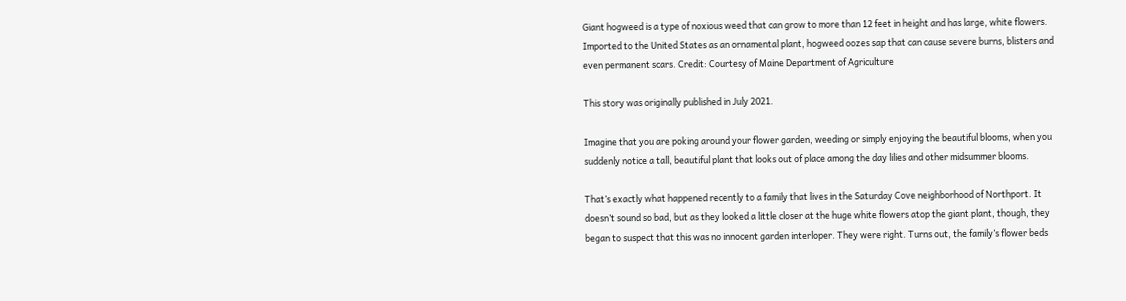Giant hogweed is a type of noxious weed that can grow to more than 12 feet in height and has large, white flowers. Imported to the United States as an ornamental plant, hogweed oozes sap that can cause severe burns, blisters and even permanent scars. Credit: Courtesy of Maine Department of Agriculture

This story was originally published in July 2021.

Imagine that you are poking around your flower garden, weeding or simply enjoying the beautiful blooms, when you suddenly notice a tall, beautiful plant that looks out of place among the day lilies and other midsummer blooms.

That’s exactly what happened recently to a family that lives in the Saturday Cove neighborhood of Northport. It doesn’t sound so bad, but as they looked a little closer at the huge white flowers atop the giant plant, though, they began to suspect that this was no innocent garden interloper. They were right. Turns out, the family’s flower beds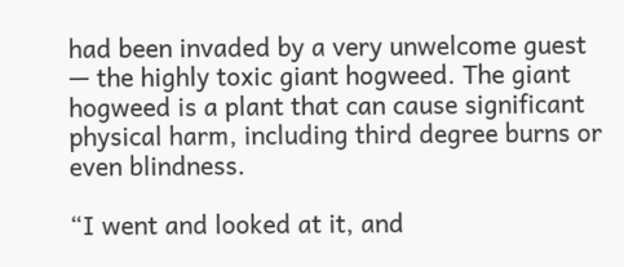had been invaded by a very unwelcome guest — the highly toxic giant hogweed. The giant hogweed is a plant that can cause significant physical harm, including third degree burns or even blindness.

“I went and looked at it, and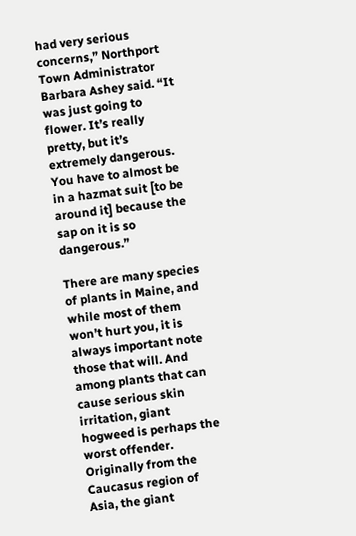had very serious concerns,” Northport Town Administrator Barbara Ashey said. “It was just going to flower. It’s really pretty, but it’s extremely dangerous. You have to almost be in a hazmat suit [to be around it] because the sap on it is so dangerous.”

There are many species of plants in Maine, and while most of them won’t hurt you, it is always important note those that will. And among plants that can cause serious skin irritation, giant hogweed is perhaps the worst offender. Originally from the Caucasus region of Asia, the giant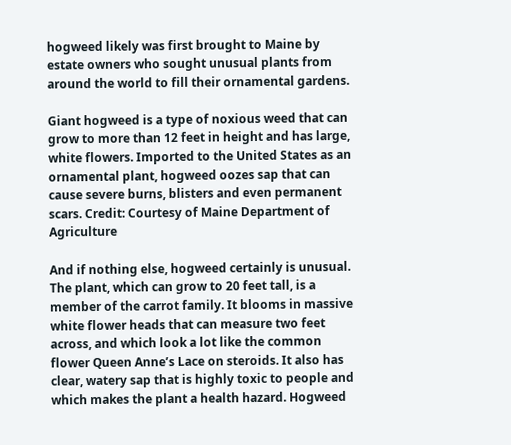hogweed likely was first brought to Maine by estate owners who sought unusual plants from around the world to fill their ornamental gardens.

Giant hogweed is a type of noxious weed that can grow to more than 12 feet in height and has large, white flowers. Imported to the United States as an ornamental plant, hogweed oozes sap that can cause severe burns, blisters and even permanent scars. Credit: Courtesy of Maine Department of Agriculture

And if nothing else, hogweed certainly is unusual. The plant, which can grow to 20 feet tall, is a member of the carrot family. It blooms in massive white flower heads that can measure two feet across, and which look a lot like the common flower Queen Anne’s Lace on steroids. It also has clear, watery sap that is highly toxic to people and which makes the plant a health hazard. Hogweed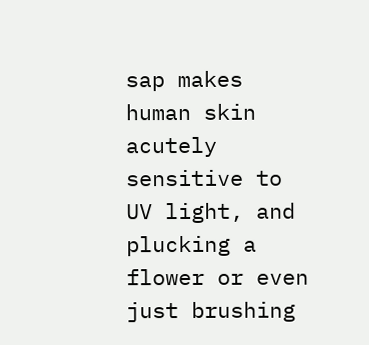sap makes human skin acutely sensitive to UV light, and plucking a flower or even just brushing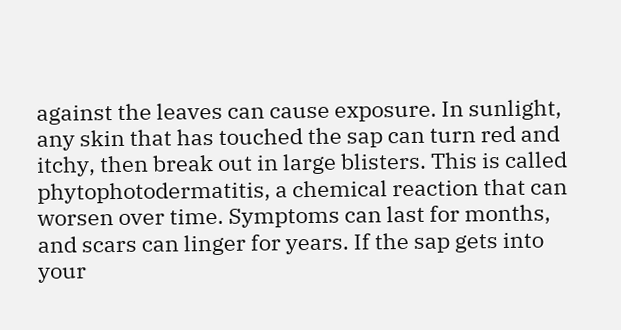against the leaves can cause exposure. In sunlight, any skin that has touched the sap can turn red and itchy, then break out in large blisters. This is called phytophotodermatitis, a chemical reaction that can worsen over time. Symptoms can last for months, and scars can linger for years. If the sap gets into your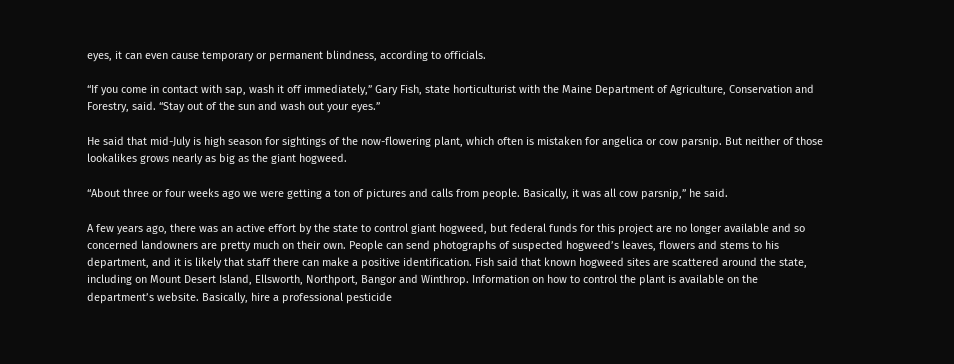eyes, it can even cause temporary or permanent blindness, according to officials.

“If you come in contact with sap, wash it off immediately,” Gary Fish, state horticulturist with the Maine Department of Agriculture, Conservation and Forestry, said. “Stay out of the sun and wash out your eyes.”

He said that mid-July is high season for sightings of the now-flowering plant, which often is mistaken for angelica or cow parsnip. But neither of those lookalikes grows nearly as big as the giant hogweed.

“About three or four weeks ago we were getting a ton of pictures and calls from people. Basically, it was all cow parsnip,” he said.

A few years ago, there was an active effort by the state to control giant hogweed, but federal funds for this project are no longer available and so concerned landowners are pretty much on their own. People can send photographs of suspected hogweed’s leaves, flowers and stems to his department, and it is likely that staff there can make a positive identification. Fish said that known hogweed sites are scattered around the state, including on Mount Desert Island, Ellsworth, Northport, Bangor and Winthrop. Information on how to control the plant is available on the department’s website. Basically, hire a professional pesticide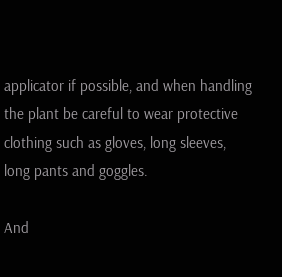applicator if possible, and when handling the plant be careful to wear protective clothing such as gloves, long sleeves, long pants and goggles.

And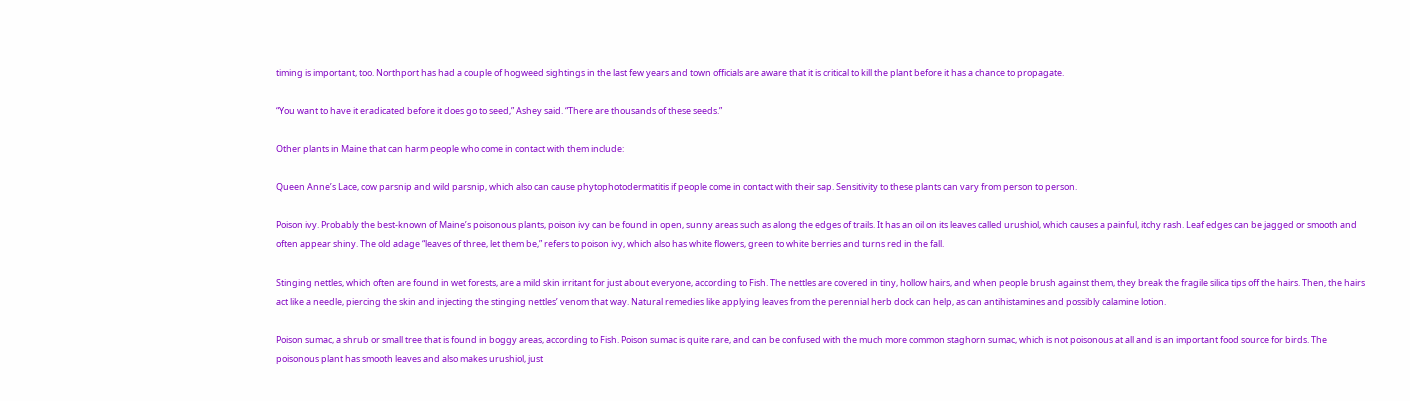timing is important, too. Northport has had a couple of hogweed sightings in the last few years and town officials are aware that it is critical to kill the plant before it has a chance to propagate.

“You want to have it eradicated before it does go to seed,” Ashey said. “There are thousands of these seeds.”

Other plants in Maine that can harm people who come in contact with them include:

Queen Anne’s Lace, cow parsnip and wild parsnip, which also can cause phytophotodermatitis if people come in contact with their sap. Sensitivity to these plants can vary from person to person.

Poison ivy. Probably the best-known of Maine’s poisonous plants, poison ivy can be found in open, sunny areas such as along the edges of trails. It has an oil on its leaves called urushiol, which causes a painful, itchy rash. Leaf edges can be jagged or smooth and often appear shiny. The old adage “leaves of three, let them be,” refers to poison ivy, which also has white flowers, green to white berries and turns red in the fall.

Stinging nettles, which often are found in wet forests, are a mild skin irritant for just about everyone, according to Fish. The nettles are covered in tiny, hollow hairs, and when people brush against them, they break the fragile silica tips off the hairs. Then, the hairs act like a needle, piercing the skin and injecting the stinging nettles’ venom that way. Natural remedies like applying leaves from the perennial herb dock can help, as can antihistamines and possibly calamine lotion.

Poison sumac, a shrub or small tree that is found in boggy areas, according to Fish. Poison sumac is quite rare, and can be confused with the much more common staghorn sumac, which is not poisonous at all and is an important food source for birds. The poisonous plant has smooth leaves and also makes urushiol, just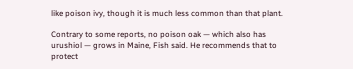like poison ivy, though it is much less common than that plant.

Contrary to some reports, no poison oak — which also has urushiol — grows in Maine, Fish said. He recommends that to protect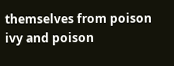themselves from poison ivy and poison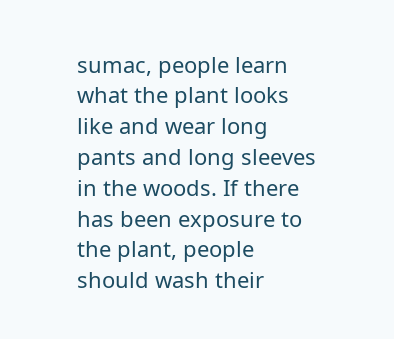sumac, people learn what the plant looks like and wear long pants and long sleeves in the woods. If there has been exposure to the plant, people should wash their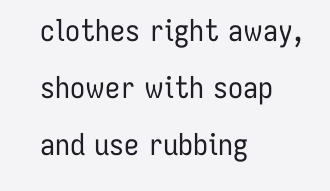clothes right away, shower with soap and use rubbing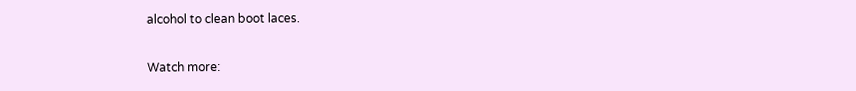alcohol to clean boot laces.

Watch more: